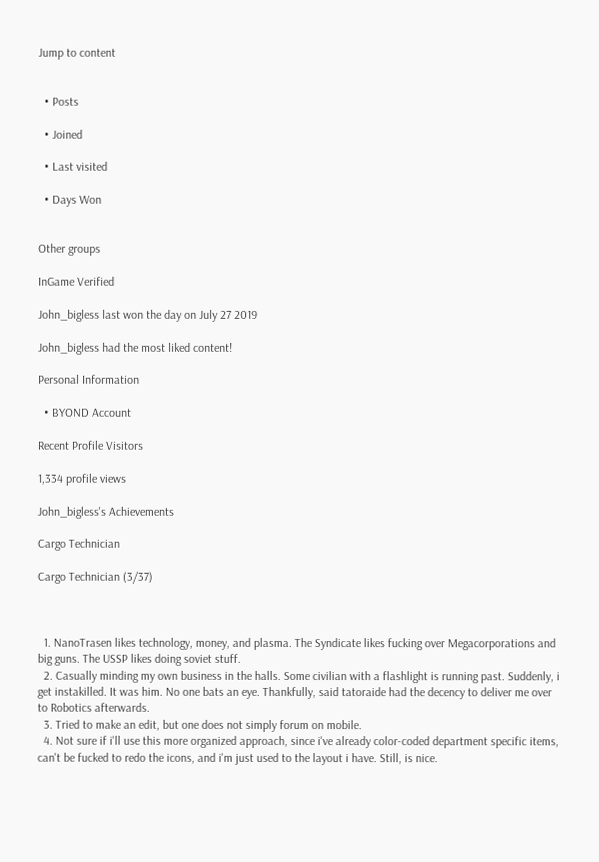Jump to content


  • Posts

  • Joined

  • Last visited

  • Days Won


Other groups

InGame Verified

John_bigless last won the day on July 27 2019

John_bigless had the most liked content!

Personal Information

  • BYOND Account

Recent Profile Visitors

1,334 profile views

John_bigless's Achievements

Cargo Technician

Cargo Technician (3/37)



  1. NanoTrasen likes technology, money, and plasma. The Syndicate likes fucking over Megacorporations and big guns. The USSP likes doing soviet stuff.
  2. Casually minding my own business in the halls. Some civilian with a flashlight is running past. Suddenly, i get instakilled. It was him. No one bats an eye. Thankfully, said tatoraide had the decency to deliver me over to Robotics afterwards.
  3. Tried to make an edit, but one does not simply forum on mobile.
  4. Not sure if i'll use this more organized approach, since i've already color-coded department specific items, can't be fucked to redo the icons, and i'm just used to the layout i have. Still, is nice.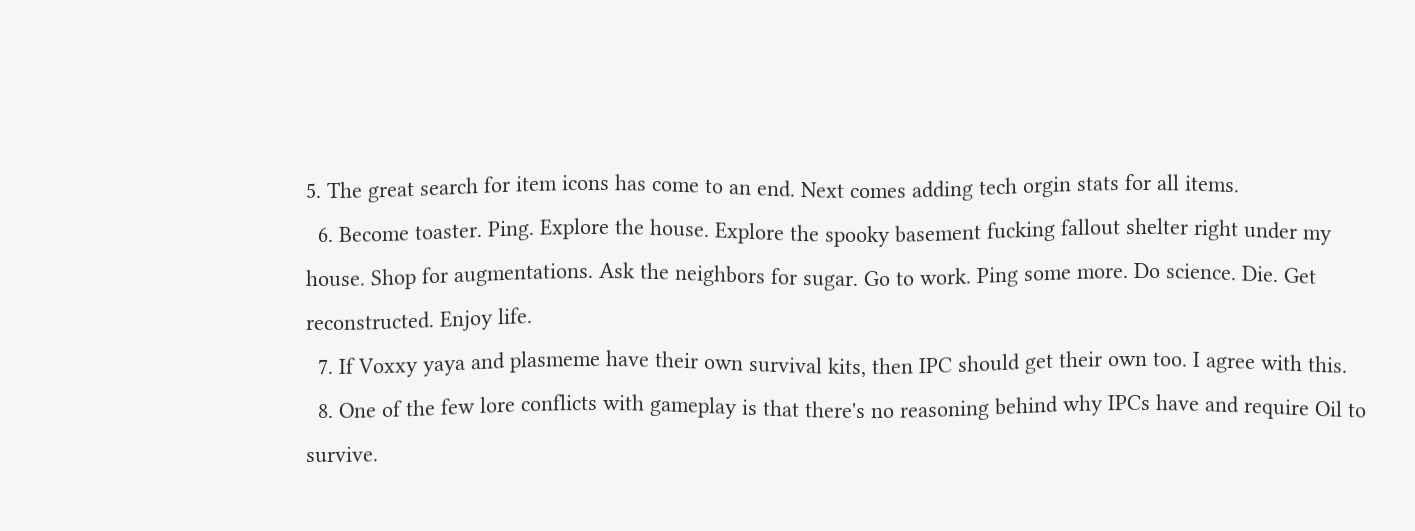5. The great search for item icons has come to an end. Next comes adding tech orgin stats for all items.
  6. Become toaster. Ping. Explore the house. Explore the spooky basement fucking fallout shelter right under my house. Shop for augmentations. Ask the neighbors for sugar. Go to work. Ping some more. Do science. Die. Get reconstructed. Enjoy life.
  7. If Voxxy yaya and plasmeme have their own survival kits, then IPC should get their own too. I agree with this.
  8. One of the few lore conflicts with gameplay is that there's no reasoning behind why IPCs have and require Oil to survive.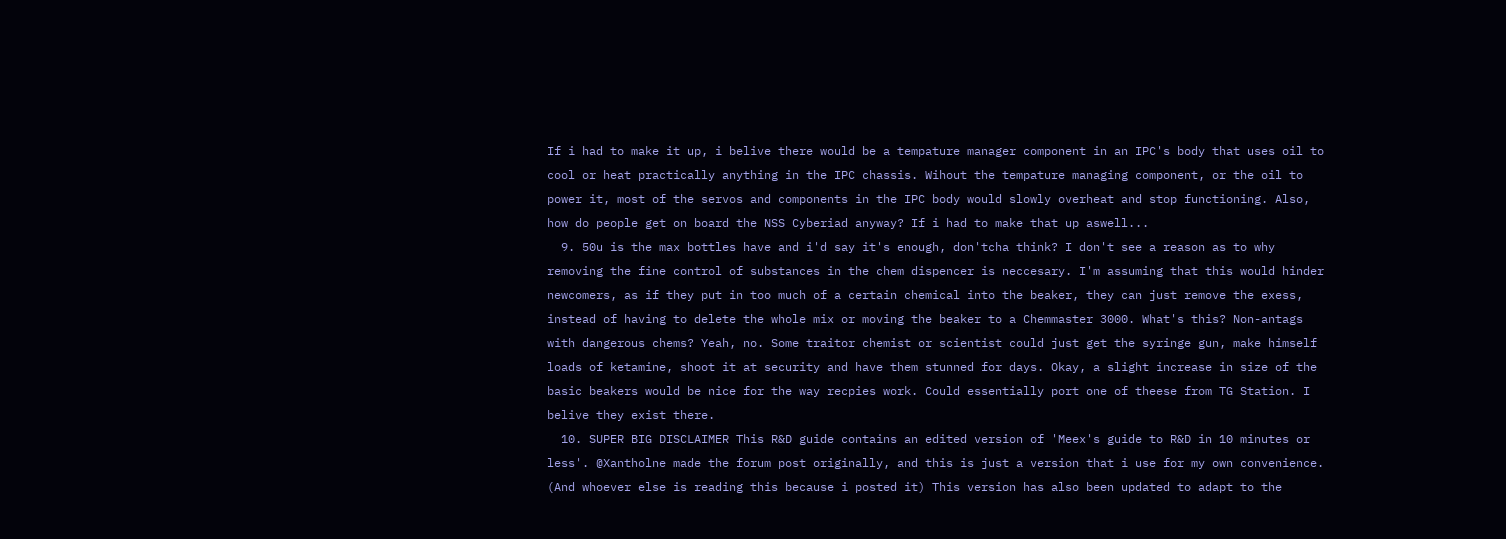If i had to make it up, i belive there would be a tempature manager component in an IPC's body that uses oil to cool or heat practically anything in the IPC chassis. Wihout the tempature managing component, or the oil to power it, most of the servos and components in the IPC body would slowly overheat and stop functioning. Also, how do people get on board the NSS Cyberiad anyway? If i had to make that up aswell...
  9. 50u is the max bottles have and i'd say it's enough, don'tcha think? I don't see a reason as to why removing the fine control of substances in the chem dispencer is neccesary. I'm assuming that this would hinder newcomers, as if they put in too much of a certain chemical into the beaker, they can just remove the exess, instead of having to delete the whole mix or moving the beaker to a Chemmaster 3000. What's this? Non-antags with dangerous chems? Yeah, no. Some traitor chemist or scientist could just get the syringe gun, make himself loads of ketamine, shoot it at security and have them stunned for days. Okay, a slight increase in size of the basic beakers would be nice for the way recpies work. Could essentially port one of theese from TG Station. I belive they exist there.
  10. SUPER BIG DISCLAIMER This R&D guide contains an edited version of 'Meex's guide to R&D in 10 minutes or less'. @Xantholne made the forum post originally, and this is just a version that i use for my own convenience. (And whoever else is reading this because i posted it) This version has also been updated to adapt to the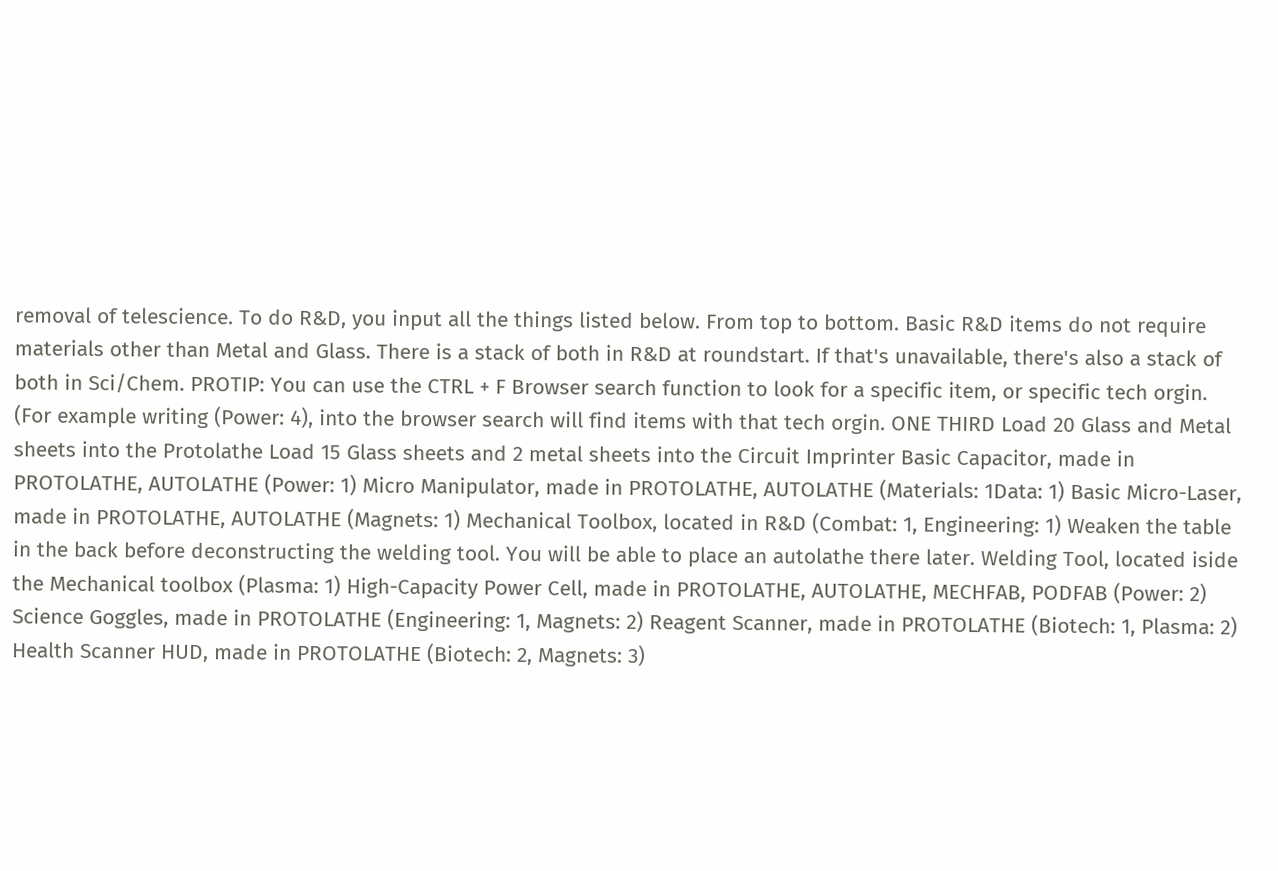removal of telescience. To do R&D, you input all the things listed below. From top to bottom. Basic R&D items do not require materials other than Metal and Glass. There is a stack of both in R&D at roundstart. If that's unavailable, there's also a stack of both in Sci/Chem. PROTIP: You can use the CTRL + F Browser search function to look for a specific item, or specific tech orgin. (For example writing (Power: 4), into the browser search will find items with that tech orgin. ONE THIRD Load 20 Glass and Metal sheets into the Protolathe Load 15 Glass sheets and 2 metal sheets into the Circuit Imprinter Basic Capacitor, made in PROTOLATHE, AUTOLATHE (Power: 1) Micro Manipulator, made in PROTOLATHE, AUTOLATHE (Materials: 1Data: 1) Basic Micro-Laser, made in PROTOLATHE, AUTOLATHE (Magnets: 1) Mechanical Toolbox, located in R&D (Combat: 1, Engineering: 1) Weaken the table in the back before deconstructing the welding tool. You will be able to place an autolathe there later. Welding Tool, located iside the Mechanical toolbox (Plasma: 1) High-Capacity Power Cell, made in PROTOLATHE, AUTOLATHE, MECHFAB, PODFAB (Power: 2) Science Goggles, made in PROTOLATHE (Engineering: 1, Magnets: 2) Reagent Scanner, made in PROTOLATHE (Biotech: 1, Plasma: 2) Health Scanner HUD, made in PROTOLATHE (Biotech: 2, Magnets: 3)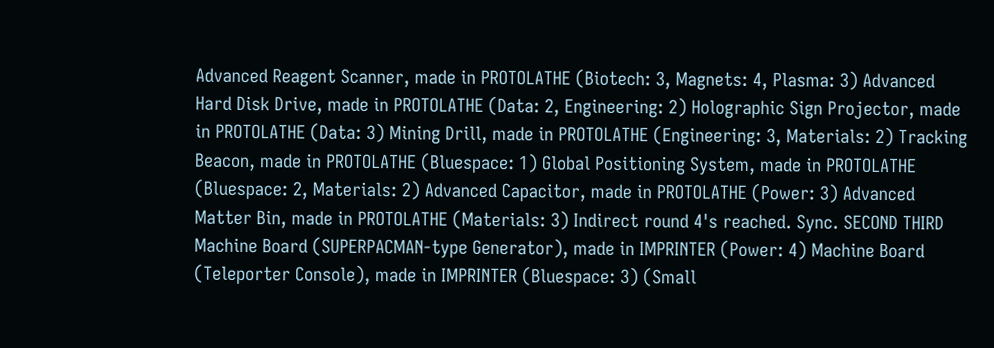Advanced Reagent Scanner, made in PROTOLATHE (Biotech: 3, Magnets: 4, Plasma: 3) Advanced Hard Disk Drive, made in PROTOLATHE (Data: 2, Engineering: 2) Holographic Sign Projector, made in PROTOLATHE (Data: 3) Mining Drill, made in PROTOLATHE (Engineering: 3, Materials: 2) Tracking Beacon, made in PROTOLATHE (Bluespace: 1) Global Positioning System, made in PROTOLATHE (Bluespace: 2, Materials: 2) Advanced Capacitor, made in PROTOLATHE (Power: 3) Advanced Matter Bin, made in PROTOLATHE (Materials: 3) Indirect round 4's reached. Sync. SECOND THIRD Machine Board (SUPERPACMAN-type Generator), made in IMPRINTER (Power: 4) Machine Board (Teleporter Console), made in IMPRINTER (Bluespace: 3) (Small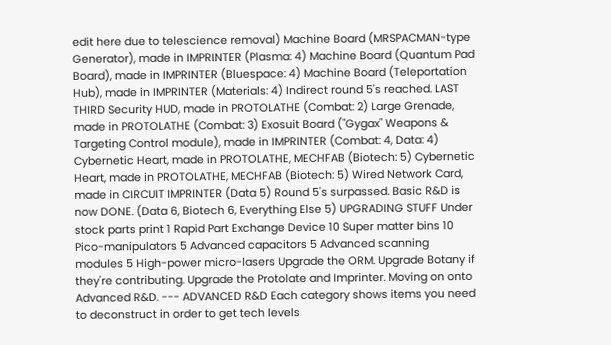edit here due to telescience removal) Machine Board (MRSPACMAN-type Generator), made in IMPRINTER (Plasma: 4) Machine Board (Quantum Pad Board), made in IMPRINTER (Bluespace: 4) Machine Board (Teleportation Hub), made in IMPRINTER (Materials: 4) Indirect round 5's reached. LAST THIRD Security HUD, made in PROTOLATHE (Combat: 2) Large Grenade, made in PROTOLATHE (Combat: 3) Exosuit Board ("Gygax" Weapons & Targeting Control module), made in IMPRINTER (Combat: 4, Data: 4) Cybernetic Heart, made in PROTOLATHE, MECHFAB (Biotech: 5) Cybernetic Heart, made in PROTOLATHE, MECHFAB (Biotech: 5) Wired Network Card, made in CIRCUIT IMPRINTER (Data 5) Round 5's surpassed. Basic R&D is now DONE. (Data 6, Biotech 6, Everything Else 5) UPGRADING STUFF Under stock parts print 1 Rapid Part Exchange Device 10 Super matter bins 10 Pico-manipulators 5 Advanced capacitors 5 Advanced scanning modules 5 High-power micro-lasers Upgrade the ORM. Upgrade Botany if they're contributing. Upgrade the Protolate and Imprinter. Moving on onto Advanced R&D. --- ADVANCED R&D Each category shows items you need to deconstruct in order to get tech levels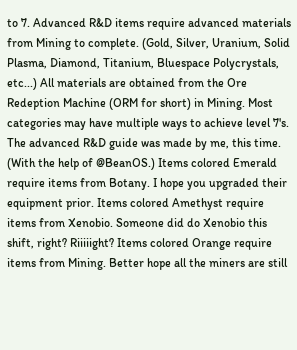to 7. Advanced R&D items require advanced materials from Mining to complete. (Gold, Silver, Uranium, Solid Plasma, Diamond, Titanium, Bluespace Polycrystals, etc...) All materials are obtained from the Ore Redeption Machine (ORM for short) in Mining. Most categories may have multiple ways to achieve level 7's. The advanced R&D guide was made by me, this time. (With the help of @BeanOS.) Items colored Emerald require items from Botany. I hope you upgraded their equipment prior. Items colored Amethyst require items from Xenobio. Someone did do Xenobio this shift, right? Riiiiight? Items colored Orange require items from Mining. Better hope all the miners are still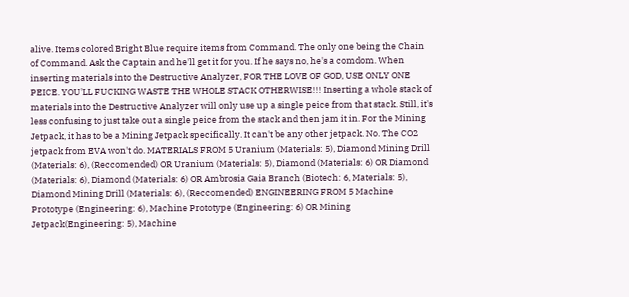alive. Items colored Bright Blue require items from Command. The only one being the Chain of Command. Ask the Captain and he'll get it for you. If he says no, he's a comdom. When inserting materials into the Destructive Analyzer, FOR THE LOVE OF GOD, USE ONLY ONE PEICE. YOU'LL FUCKING WASTE THE WHOLE STACK OTHERWISE!!! Inserting a whole stack of materials into the Destructive Analyzer will only use up a single peice from that stack. Still, it's less confusing to just take out a single peice from the stack and then jam it in. For the Mining Jetpack, it has to be a Mining Jetpack specifically. It can't be any other jetpack. No. The CO2 jetpack from EVA won't do. MATERIALS FROM 5 Uranium (Materials: 5), Diamond Mining Drill (Materials: 6), (Reccomended) OR Uranium (Materials: 5), Diamond (Materials: 6) OR Diamond (Materials: 6), Diamond (Materials: 6) OR Ambrosia Gaia Branch (Biotech: 6, Materials: 5), Diamond Mining Drill (Materials: 6), (Reccomended) ENGINEERING FROM 5 Machine Prototype (Engineering: 6), Machine Prototype (Engineering: 6) OR Mining Jetpack(Engineering: 5), Machine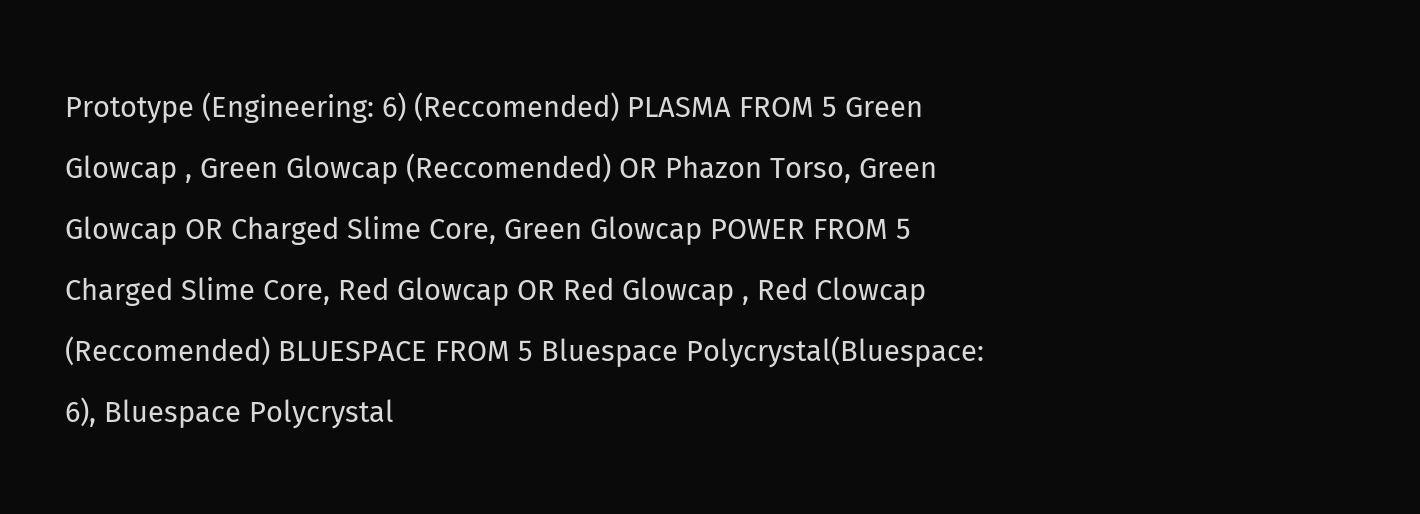Prototype (Engineering: 6) (Reccomended) PLASMA FROM 5 Green Glowcap , Green Glowcap (Reccomended) OR Phazon Torso, Green Glowcap OR Charged Slime Core, Green Glowcap POWER FROM 5 Charged Slime Core, Red Glowcap OR Red Glowcap , Red Clowcap (Reccomended) BLUESPACE FROM 5 Bluespace Polycrystal(Bluespace: 6), Bluespace Polycrystal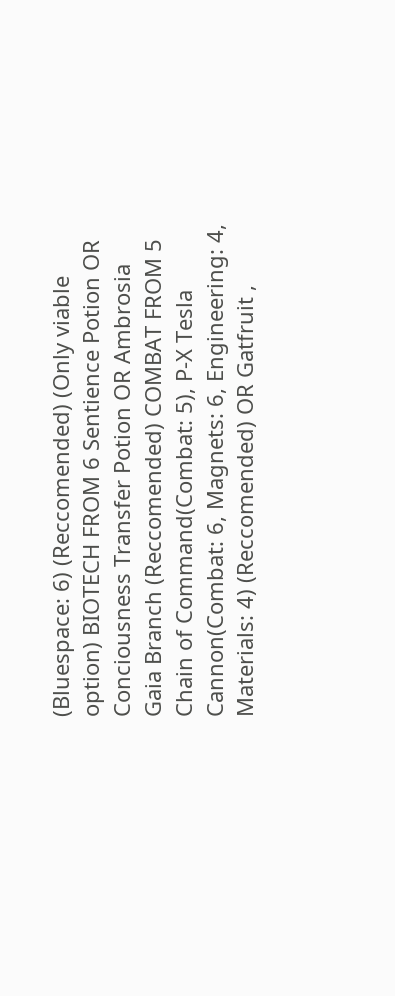(Bluespace: 6) (Reccomended) (Only viable option) BIOTECH FROM 6 Sentience Potion OR Conciousness Transfer Potion OR Ambrosia Gaia Branch (Reccomended) COMBAT FROM 5 Chain of Command(Combat: 5), P-X Tesla Cannon(Combat: 6, Magnets: 6, Engineering: 4, Materials: 4) (Reccomended) OR Gatfruit ,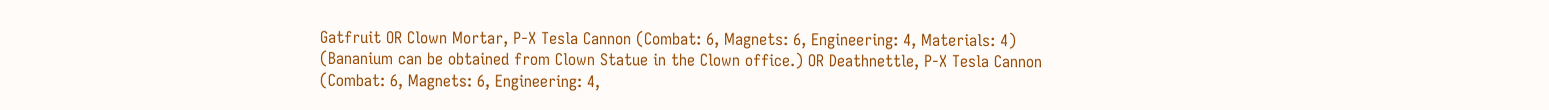Gatfruit OR Clown Mortar, P-X Tesla Cannon (Combat: 6, Magnets: 6, Engineering: 4, Materials: 4) (Bananium can be obtained from Clown Statue in the Clown office.) OR Deathnettle, P-X Tesla Cannon (Combat: 6, Magnets: 6, Engineering: 4,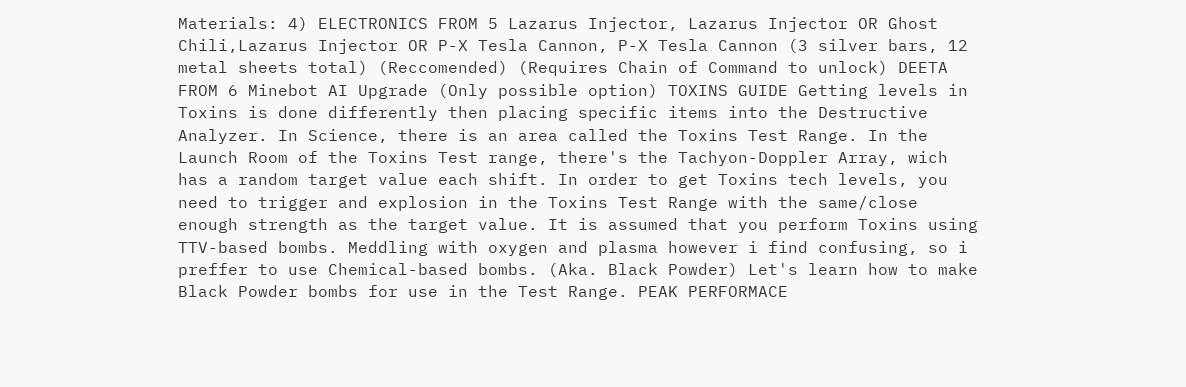Materials: 4) ELECTRONICS FROM 5 Lazarus Injector, Lazarus Injector OR Ghost Chili,Lazarus Injector OR P-X Tesla Cannon, P-X Tesla Cannon (3 silver bars, 12 metal sheets total) (Reccomended) (Requires Chain of Command to unlock) DEETA FROM 6 Minebot AI Upgrade (Only possible option) TOXINS GUIDE Getting levels in Toxins is done differently then placing specific items into the Destructive Analyzer. In Science, there is an area called the Toxins Test Range. In the Launch Room of the Toxins Test range, there's the Tachyon-Doppler Array, wich has a random target value each shift. In order to get Toxins tech levels, you need to trigger and explosion in the Toxins Test Range with the same/close enough strength as the target value. It is assumed that you perform Toxins using TTV-based bombs. Meddling with oxygen and plasma however i find confusing, so i preffer to use Chemical-based bombs. (Aka. Black Powder) Let's learn how to make Black Powder bombs for use in the Test Range. PEAK PERFORMACE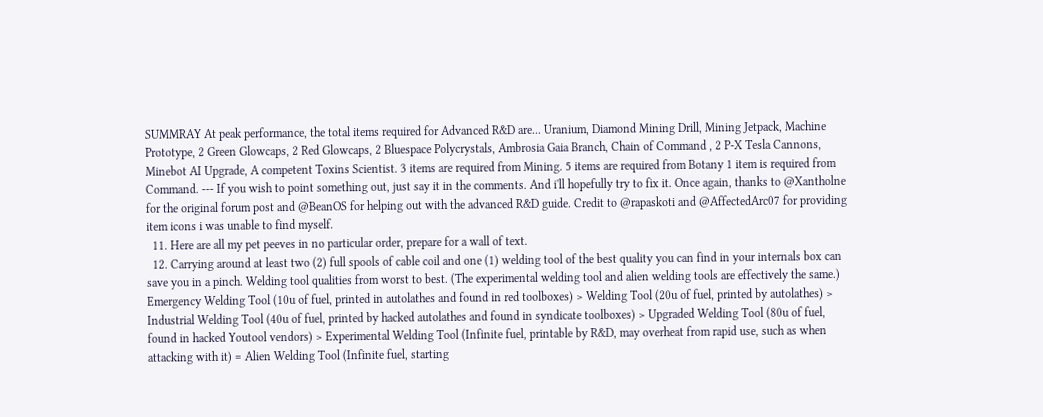SUMMRAY At peak performance, the total items required for Advanced R&D are... Uranium, Diamond Mining Drill, Mining Jetpack, Machine Prototype, 2 Green Glowcaps, 2 Red Glowcaps, 2 Bluespace Polycrystals, Ambrosia Gaia Branch, Chain of Command , 2 P-X Tesla Cannons, Minebot AI Upgrade, A competent Toxins Scientist. 3 items are required from Mining. 5 items are required from Botany 1 item is required from Command. --- If you wish to point something out, just say it in the comments. And i'll hopefully try to fix it. Once again, thanks to @Xantholne for the original forum post and @BeanOS for helping out with the advanced R&D guide. Credit to @rapaskoti and @AffectedArc07 for providing item icons i was unable to find myself.
  11. Here are all my pet peeves in no particular order, prepare for a wall of text.
  12. Carrying around at least two (2) full spools of cable coil and one (1) welding tool of the best quality you can find in your internals box can save you in a pinch. Welding tool qualities from worst to best. (The experimental welding tool and alien welding tools are effectively the same.) Emergency Welding Tool (10u of fuel, printed in autolathes and found in red toolboxes) > Welding Tool (20u of fuel, printed by autolathes) > Industrial Welding Tool (40u of fuel, printed by hacked autolathes and found in syndicate toolboxes) > Upgraded Welding Tool (80u of fuel, found in hacked Youtool vendors) > Experimental Welding Tool (Infinite fuel, printable by R&D, may overheat from rapid use, such as when attacking with it) = Alien Welding Tool (Infinite fuel, starting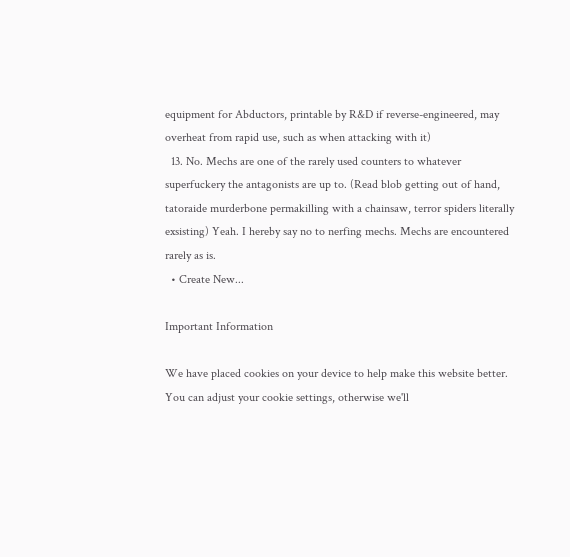equipment for Abductors, printable by R&D if reverse-engineered, may overheat from rapid use, such as when attacking with it)
  13. No. Mechs are one of the rarely used counters to whatever superfuckery the antagonists are up to. (Read blob getting out of hand, tatoraide murderbone permakilling with a chainsaw, terror spiders literally exsisting) Yeah. I hereby say no to nerfing mechs. Mechs are encountered rarely as is.
  • Create New...

Important Information

We have placed cookies on your device to help make this website better. You can adjust your cookie settings, otherwise we'll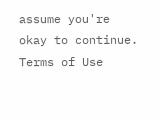assume you're okay to continue. Terms of Use